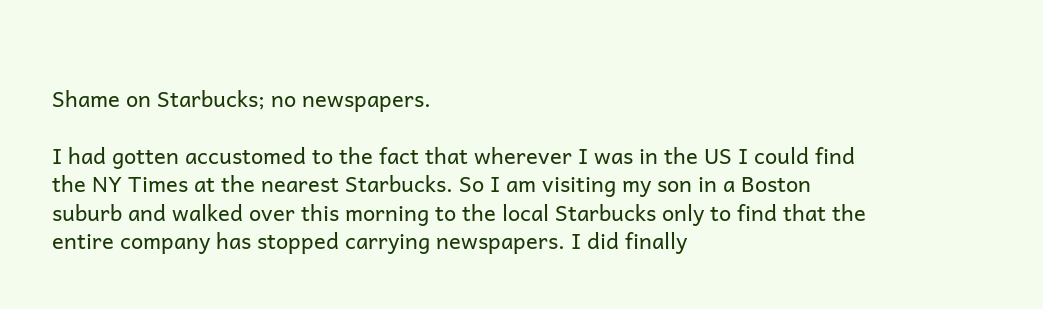Shame on Starbucks; no newspapers.

I had gotten accustomed to the fact that wherever I was in the US I could find the NY Times at the nearest Starbucks. So I am visiting my son in a Boston suburb and walked over this morning to the local Starbucks only to find that the entire company has stopped carrying newspapers. I did finally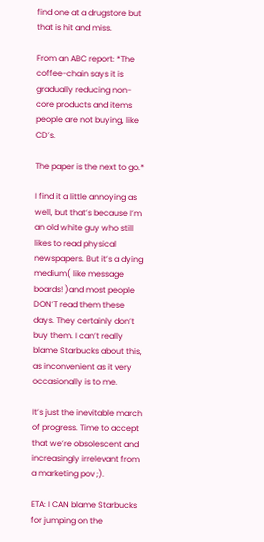find one at a drugstore but that is hit and miss.

From an ABC report: *The coffee-chain says it is gradually reducing non-core products and items people are not buying, like CD’s.

The paper is the next to go.*

I find it a little annoying as well, but that’s because I’m an old white guy who still likes to read physical newspapers. But it’s a dying medium( like message boards! )and most people DON’T read them these days. They certainly don’t buy them. I can’t really blame Starbucks about this, as inconvenient as it very occasionally is to me.

It’s just the inevitable march of progress. Time to accept that we’re obsolescent and increasingly irrelevant from a marketing pov ;).

ETA: I CAN blame Starbucks for jumping on the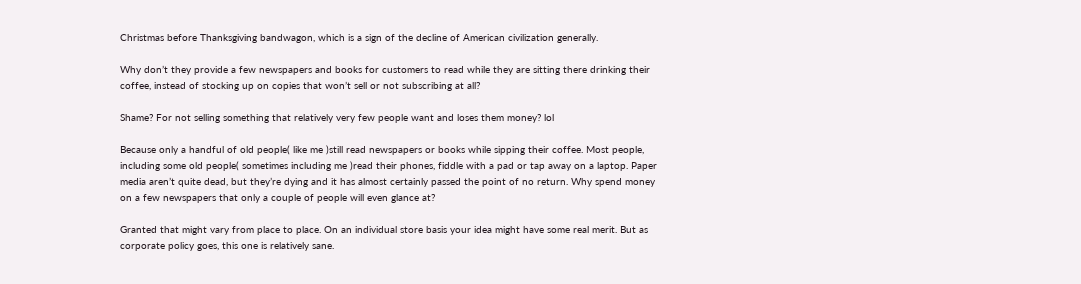Christmas before Thanksgiving bandwagon, which is a sign of the decline of American civilization generally.

Why don’t they provide a few newspapers and books for customers to read while they are sitting there drinking their coffee, instead of stocking up on copies that won’t sell or not subscribing at all?

Shame? For not selling something that relatively very few people want and loses them money? lol

Because only a handful of old people( like me )still read newspapers or books while sipping their coffee. Most people, including some old people( sometimes including me )read their phones, fiddle with a pad or tap away on a laptop. Paper media aren’t quite dead, but they’re dying and it has almost certainly passed the point of no return. Why spend money on a few newspapers that only a couple of people will even glance at?

Granted that might vary from place to place. On an individual store basis your idea might have some real merit. But as corporate policy goes, this one is relatively sane.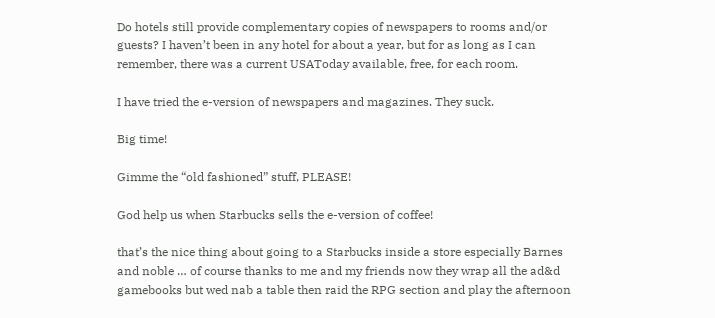Do hotels still provide complementary copies of newspapers to rooms and/or guests? I haven’t been in any hotel for about a year, but for as long as I can remember, there was a current USAToday available, free, for each room.

I have tried the e-version of newspapers and magazines. They suck.

Big time!

Gimme the “old fashioned” stuff, PLEASE!

God help us when Starbucks sells the e-version of coffee!

that’s the nice thing about going to a Starbucks inside a store especially Barnes and noble … of course thanks to me and my friends now they wrap all the ad&d gamebooks but wed nab a table then raid the RPG section and play the afternoon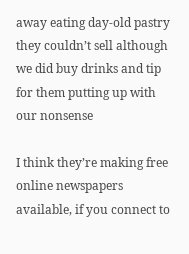away eating day-old pastry they couldn’t sell although we did buy drinks and tip for them putting up with our nonsense

I think they’re making free online newspapers available, if you connect to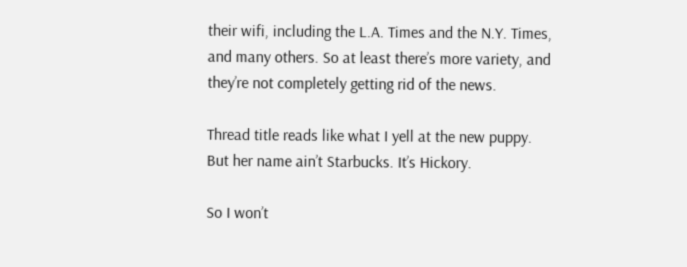their wifi, including the L.A. Times and the N.Y. Times, and many others. So at least there’s more variety, and they’re not completely getting rid of the news.

Thread title reads like what I yell at the new puppy. But her name ain’t Starbucks. It’s Hickory.

So I won’t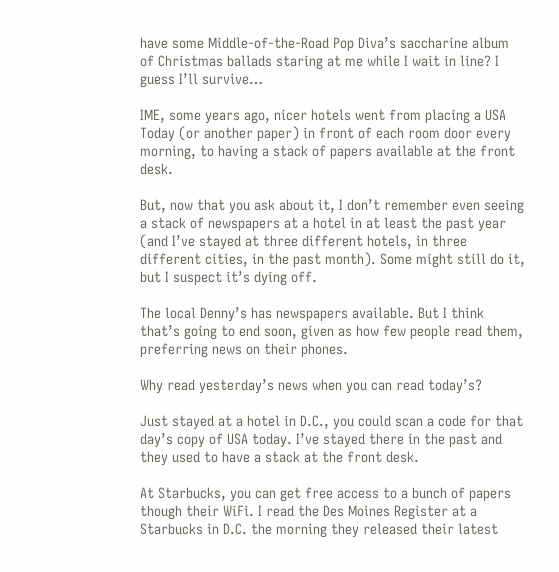have some Middle-of-the-Road Pop Diva’s saccharine album of Christmas ballads staring at me while I wait in line? I guess I’ll survive…

IME, some years ago, nicer hotels went from placing a USA Today (or another paper) in front of each room door every morning, to having a stack of papers available at the front desk.

But, now that you ask about it, I don’t remember even seeing a stack of newspapers at a hotel in at least the past year (and I’ve stayed at three different hotels, in three different cities, in the past month). Some might still do it, but I suspect it’s dying off.

The local Denny’s has newspapers available. But I think that’s going to end soon, given as how few people read them, preferring news on their phones.

Why read yesterday’s news when you can read today’s?

Just stayed at a hotel in D.C., you could scan a code for that day’s copy of USA today. I’ve stayed there in the past and they used to have a stack at the front desk.

At Starbucks, you can get free access to a bunch of papers though their WiFi. I read the Des Moines Register at a Starbucks in D.C. the morning they released their latest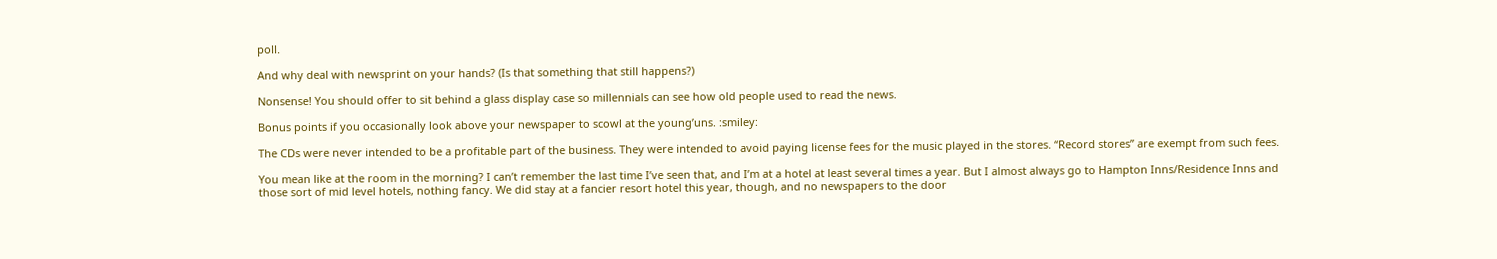poll.

And why deal with newsprint on your hands? (Is that something that still happens?)

Nonsense! You should offer to sit behind a glass display case so millennials can see how old people used to read the news.

Bonus points if you occasionally look above your newspaper to scowl at the young’uns. :smiley:

The CDs were never intended to be a profitable part of the business. They were intended to avoid paying license fees for the music played in the stores. “Record stores” are exempt from such fees.

You mean like at the room in the morning? I can’t remember the last time I’ve seen that, and I’m at a hotel at least several times a year. But I almost always go to Hampton Inns/Residence Inns and those sort of mid level hotels, nothing fancy. We did stay at a fancier resort hotel this year, though, and no newspapers to the door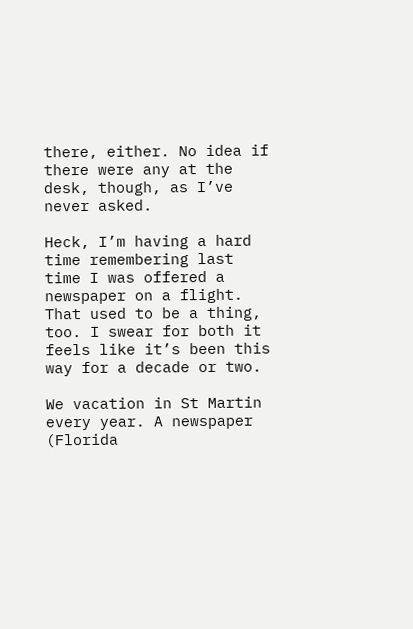there, either. No idea if there were any at the desk, though, as I’ve never asked.

Heck, I’m having a hard time remembering last time I was offered a newspaper on a flight. That used to be a thing, too. I swear for both it feels like it’s been this way for a decade or two.

We vacation in St Martin every year. A newspaper (Florida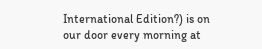International Edition?) is on our door every morning at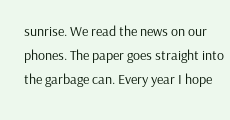sunrise. We read the news on our phones. The paper goes straight into the garbage can. Every year I hope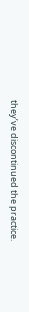they’ve discontinued the practice.